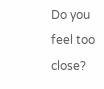Do you feel too close?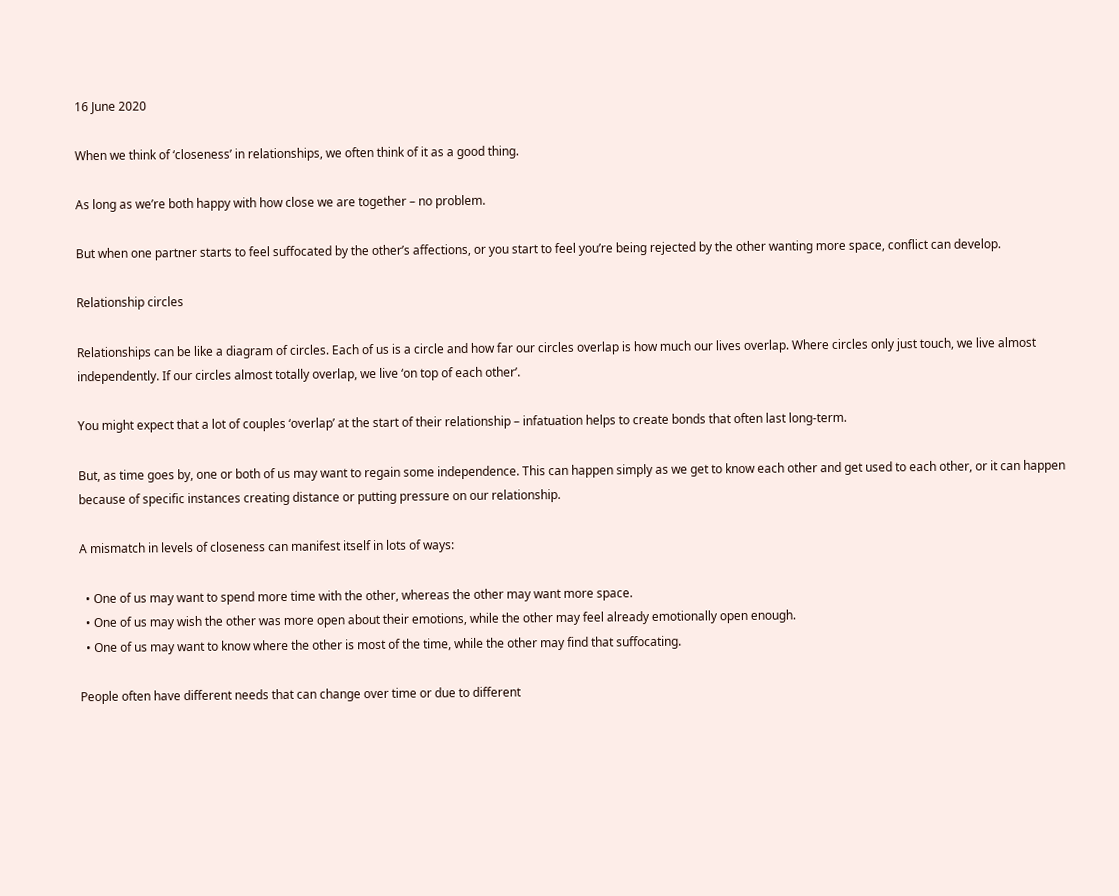16 June 2020

When we think of ‘closeness’ in relationships, we often think of it as a good thing.

As long as we’re both happy with how close we are together – no problem.

But when one partner starts to feel suffocated by the other’s affections, or you start to feel you’re being rejected by the other wanting more space, conflict can develop.

Relationship circles

Relationships can be like a diagram of circles. Each of us is a circle and how far our circles overlap is how much our lives overlap. Where circles only just touch, we live almost independently. If our circles almost totally overlap, we live ‘on top of each other’.

You might expect that a lot of couples ‘overlap’ at the start of their relationship – infatuation helps to create bonds that often last long-term.

But, as time goes by, one or both of us may want to regain some independence. This can happen simply as we get to know each other and get used to each other, or it can happen because of specific instances creating distance or putting pressure on our relationship.

A mismatch in levels of closeness can manifest itself in lots of ways:

  • One of us may want to spend more time with the other, whereas the other may want more space.
  • One of us may wish the other was more open about their emotions, while the other may feel already emotionally open enough.
  • One of us may want to know where the other is most of the time, while the other may find that suffocating.

People often have different needs that can change over time or due to different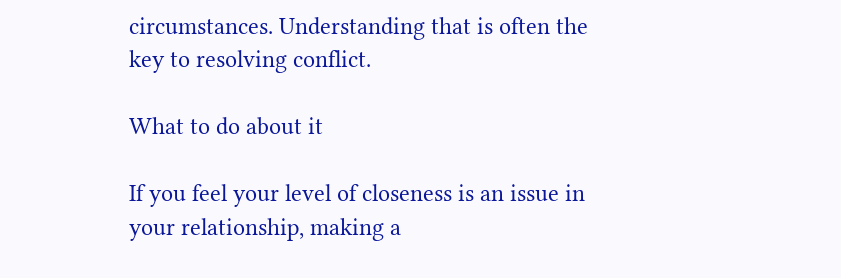circumstances. Understanding that is often the key to resolving conflict.

What to do about it

If you feel your level of closeness is an issue in your relationship, making a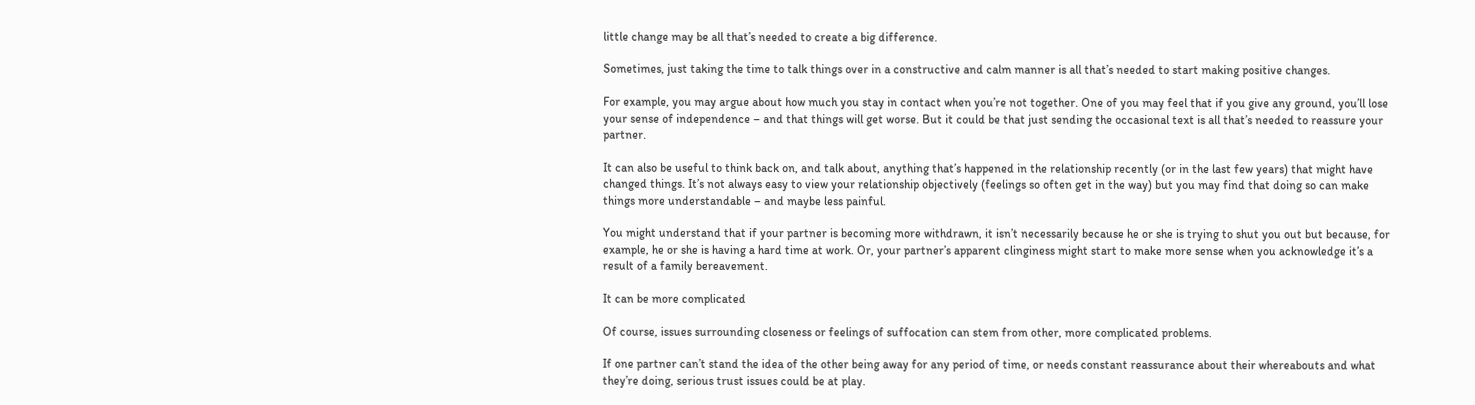little change may be all that’s needed to create a big difference.

Sometimes, just taking the time to talk things over in a constructive and calm manner is all that’s needed to start making positive changes.

For example, you may argue about how much you stay in contact when you’re not together. One of you may feel that if you give any ground, you’ll lose your sense of independence – and that things will get worse. But it could be that just sending the occasional text is all that’s needed to reassure your partner.

It can also be useful to think back on, and talk about, anything that’s happened in the relationship recently (or in the last few years) that might have changed things. It’s not always easy to view your relationship objectively (feelings so often get in the way) but you may find that doing so can make things more understandable – and maybe less painful.

You might understand that if your partner is becoming more withdrawn, it isn’t necessarily because he or she is trying to shut you out but because, for example, he or she is having a hard time at work. Or, your partner’s apparent clinginess might start to make more sense when you acknowledge it’s a result of a family bereavement.

It can be more complicated

Of course, issues surrounding closeness or feelings of suffocation can stem from other, more complicated problems.

If one partner can’t stand the idea of the other being away for any period of time, or needs constant reassurance about their whereabouts and what they’re doing, serious trust issues could be at play.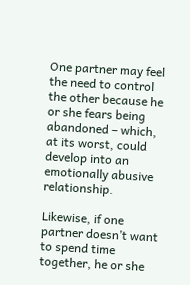One partner may feel the need to control the other because he or she fears being abandoned – which, at its worst, could develop into an emotionally abusive relationship.

Likewise, if one partner doesn’t want to spend time together, he or she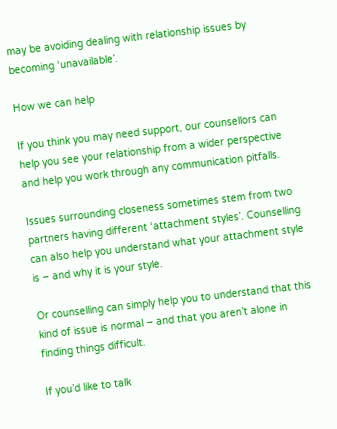may be avoiding dealing with relationship issues by becoming ‘unavailable’.

How we can help

If you think you may need support, our counsellors can help you see your relationship from a wider perspective and help you work through any communication pitfalls.

Issues surrounding closeness sometimes stem from two partners having different ‘attachment styles’. Counselling can also help you understand what your attachment style is – and why it is your style.

Or counselling can simply help you to understand that this kind of issue is normal – and that you aren’t alone in finding things difficult.

If you’d like to talk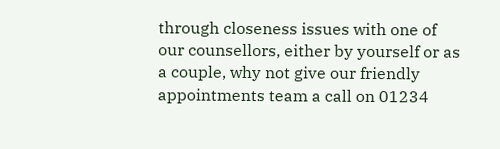through closeness issues with one of our counsellors, either by yourself or as a couple, why not give our friendly appointments team a call on 01234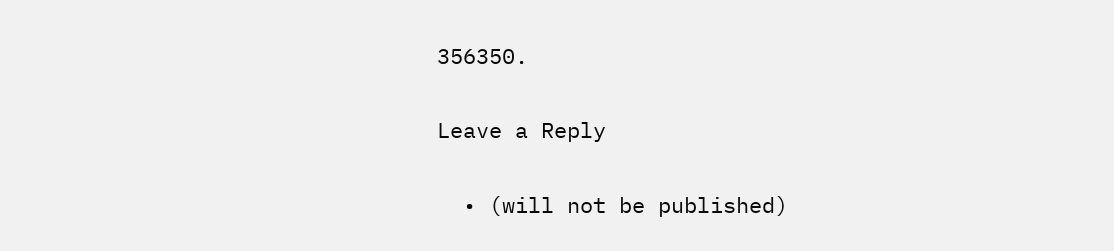356350.

Leave a Reply

  • (will not be published)